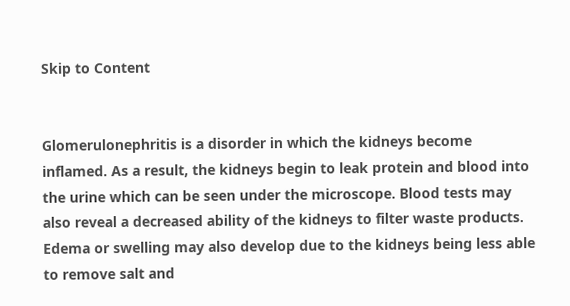Skip to Content


Glomerulonephritis is a disorder in which the kidneys become inflamed. As a result, the kidneys begin to leak protein and blood into the urine which can be seen under the microscope. Blood tests may also reveal a decreased ability of the kidneys to filter waste products. Edema or swelling may also develop due to the kidneys being less able to remove salt and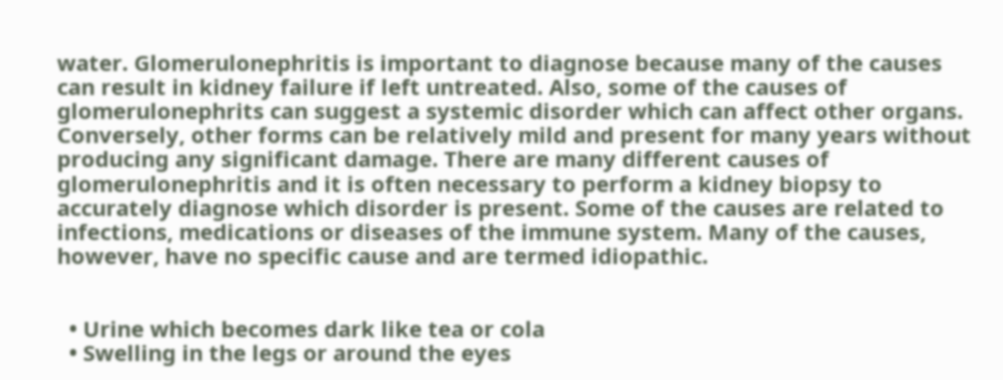water. Glomerulonephritis is important to diagnose because many of the causes can result in kidney failure if left untreated. Also, some of the causes of glomerulonephrits can suggest a systemic disorder which can affect other organs. Conversely, other forms can be relatively mild and present for many years without producing any significant damage. There are many different causes of glomerulonephritis and it is often necessary to perform a kidney biopsy to accurately diagnose which disorder is present. Some of the causes are related to infections, medications or diseases of the immune system. Many of the causes, however, have no specific cause and are termed idiopathic.


  • Urine which becomes dark like tea or cola
  • Swelling in the legs or around the eyes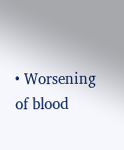• Worsening of blood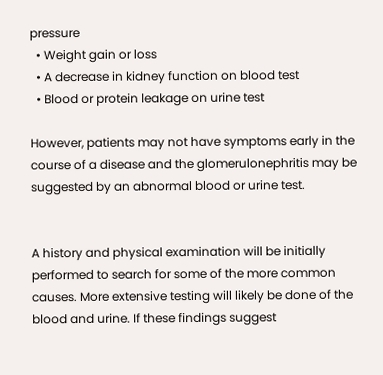pressure
  • Weight gain or loss
  • A decrease in kidney function on blood test
  • Blood or protein leakage on urine test

However, patients may not have symptoms early in the course of a disease and the glomerulonephritis may be suggested by an abnormal blood or urine test.


A history and physical examination will be initially performed to search for some of the more common causes. More extensive testing will likely be done of the blood and urine. If these findings suggest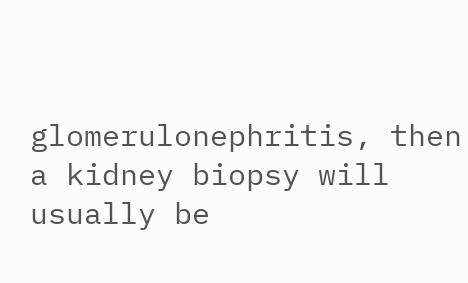glomerulonephritis, then a kidney biopsy will usually be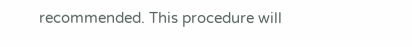recommended. This procedure will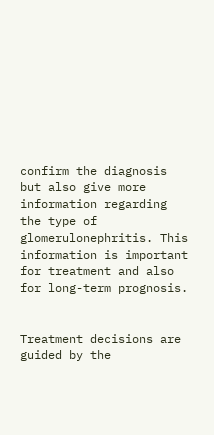confirm the diagnosis but also give more information regarding the type of glomerulonephritis. This information is important for treatment and also for long-term prognosis.


Treatment decisions are guided by the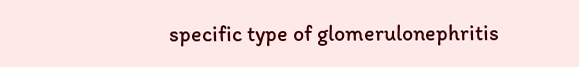specific type of glomerulonephritis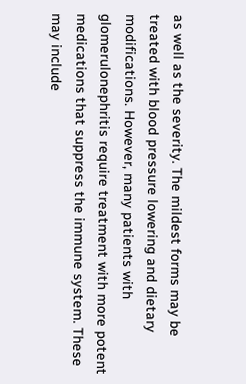as well as the severity. The mildest forms may be treated with blood pressure lowering and dietary modifications. However, many patients with glomerulonephritis require treatment with more potent medications that suppress the immune system. These may include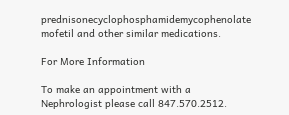prednisonecyclophosphamidemycophenolate mofetil and other similar medications.

For More Information

To make an appointment with a Nephrologist please call 847.570.2512.